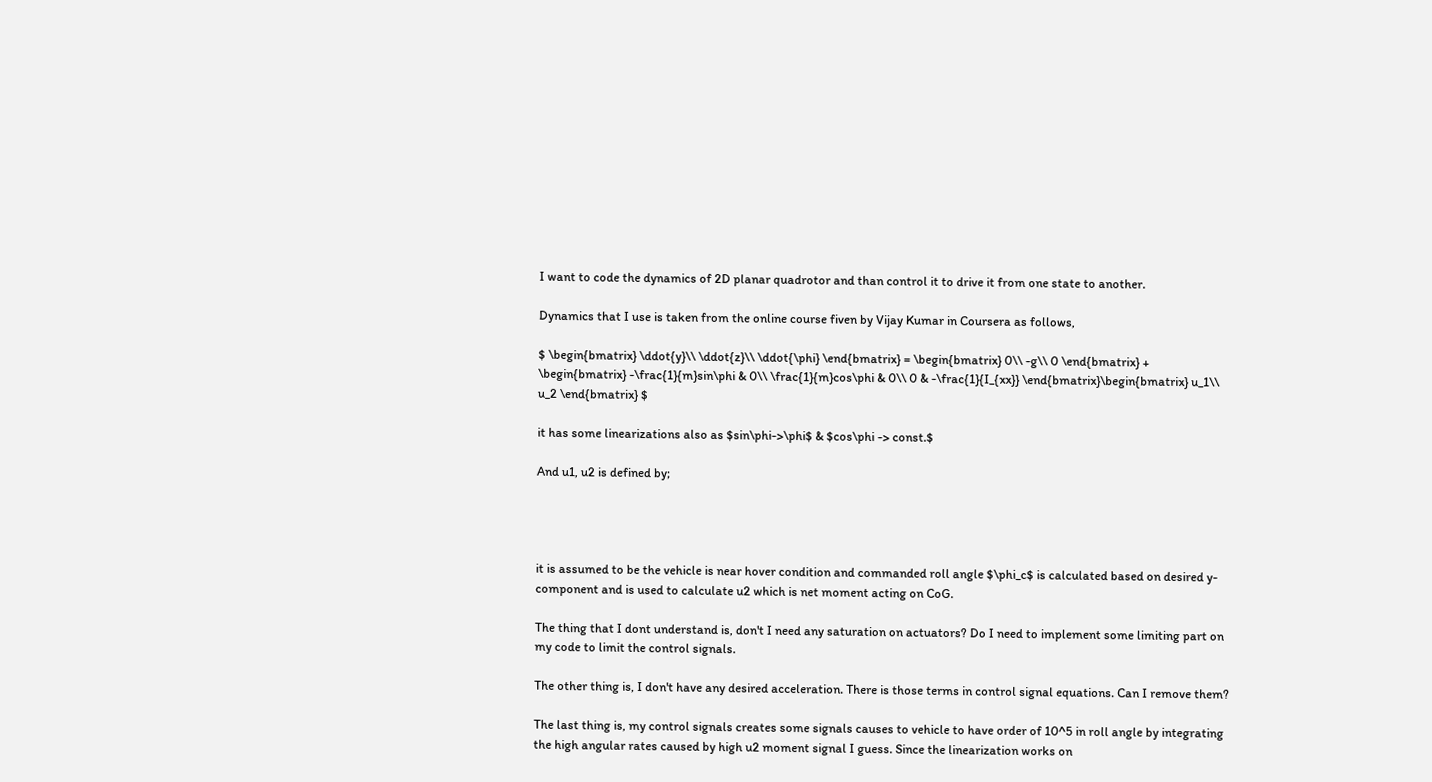I want to code the dynamics of 2D planar quadrotor and than control it to drive it from one state to another.

Dynamics that I use is taken from the online course fiven by Vijay Kumar in Coursera as follows,

$ \begin{bmatrix} \ddot{y}\\ \ddot{z}\\ \ddot{\phi} \end{bmatrix} = \begin{bmatrix} 0\\ -g\\ 0 \end{bmatrix} + \begin{bmatrix} -\frac{1}{m}sin\phi & 0\\ \frac{1}{m}cos\phi & 0\\ 0 & -\frac{1}{I_{xx}} \end{bmatrix}\begin{bmatrix} u_1\\ u_2 \end{bmatrix} $

it has some linearizations also as $sin\phi->\phi$ & $cos\phi -> const.$

And u1, u2 is defined by;




it is assumed to be the vehicle is near hover condition and commanded roll angle $\phi_c$ is calculated based on desired y-component and is used to calculate u2 which is net moment acting on CoG.

The thing that I dont understand is, don't I need any saturation on actuators? Do I need to implement some limiting part on my code to limit the control signals.

The other thing is, I don't have any desired acceleration. There is those terms in control signal equations. Can I remove them?

The last thing is, my control signals creates some signals causes to vehicle to have order of 10^5 in roll angle by integrating the high angular rates caused by high u2 moment signal I guess. Since the linearization works on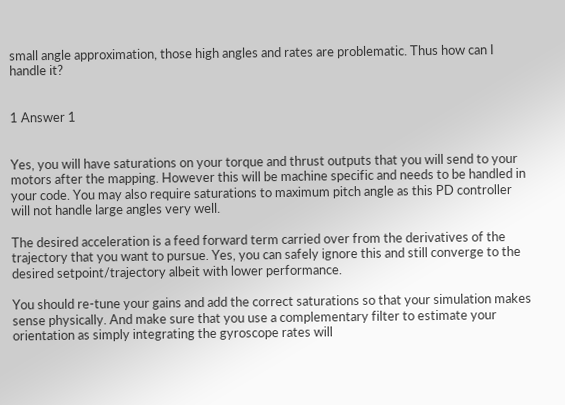small angle approximation, those high angles and rates are problematic. Thus how can I handle it?


1 Answer 1


Yes, you will have saturations on your torque and thrust outputs that you will send to your motors after the mapping. However this will be machine specific and needs to be handled in your code. You may also require saturations to maximum pitch angle as this PD controller will not handle large angles very well.

The desired acceleration is a feed forward term carried over from the derivatives of the trajectory that you want to pursue. Yes, you can safely ignore this and still converge to the desired setpoint/trajectory albeit with lower performance.

You should re-tune your gains and add the correct saturations so that your simulation makes sense physically. And make sure that you use a complementary filter to estimate your orientation as simply integrating the gyroscope rates will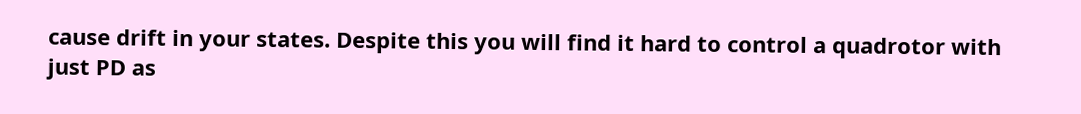cause drift in your states. Despite this you will find it hard to control a quadrotor with just PD as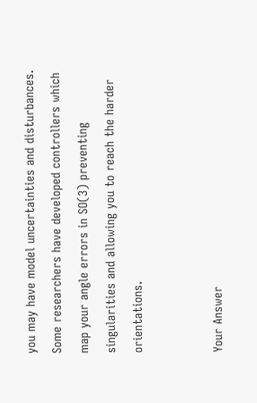you may have model uncertainties and disturbances. Some researchers have developed controllers which map your angle errors in SO(3) preventing singularities and allowing you to reach the harder orientations.


Your Answer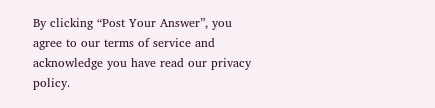By clicking “Post Your Answer”, you agree to our terms of service and acknowledge you have read our privacy policy.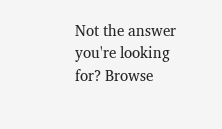Not the answer you're looking for? Browse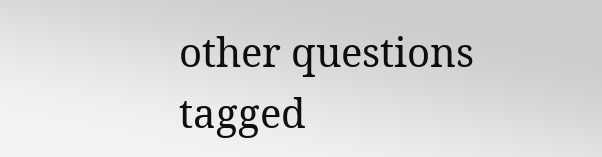other questions tagged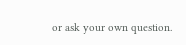or ask your own question.